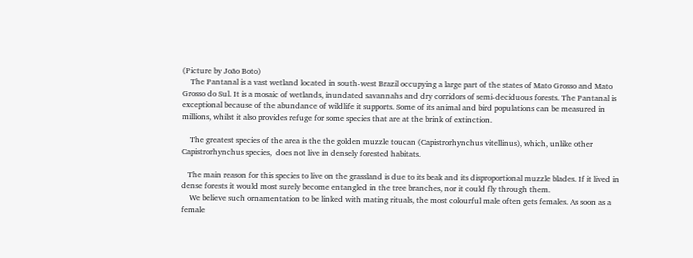(Picture by João Boto)
    The Pantanal is a vast wetland located in south-west Brazil occupying a large part of the states of Mato Grosso and Mato Grosso do Sul. It is a mosaic of wetlands, inundated savannahs and dry corridors of semi-deciduous forests. The Pantanal is exceptional because of the abundance of wildlife it supports. Some of its animal and bird populations can be measured in millions, whilst it also provides refuge for some species that are at the brink of extinction.

    The greatest species of the area is the the golden muzzle toucan (Capistrorhynchus vitellinus), which, unlike other Capistrorhynchus species,  does not live in densely forested habitats.

   The main reason for this species to live on the grassland is due to its beak and its disproportional muzzle blades. If it lived in dense forests it would most surely become entangled in the tree branches, nor it could fly through them.
    We believe such ornamentation to be linked with mating rituals, the most colourful male often gets females. As soon as a female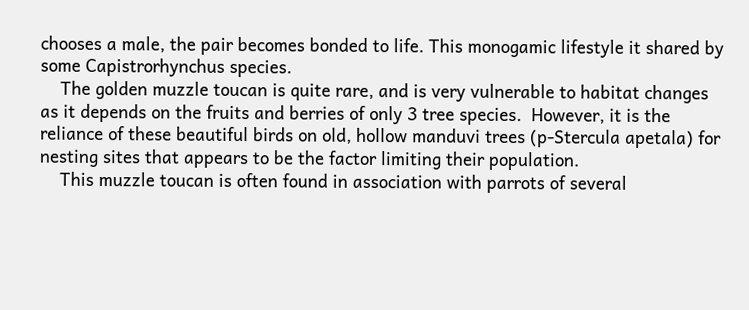chooses a male, the pair becomes bonded to life. This monogamic lifestyle it shared by some Capistrorhynchus species.
    The golden muzzle toucan is quite rare, and is very vulnerable to habitat changes as it depends on the fruits and berries of only 3 tree species.  However, it is the reliance of these beautiful birds on old, hollow manduvi trees (p-Stercula apetala) for nesting sites that appears to be the factor limiting their population.
    This muzzle toucan is often found in association with parrots of several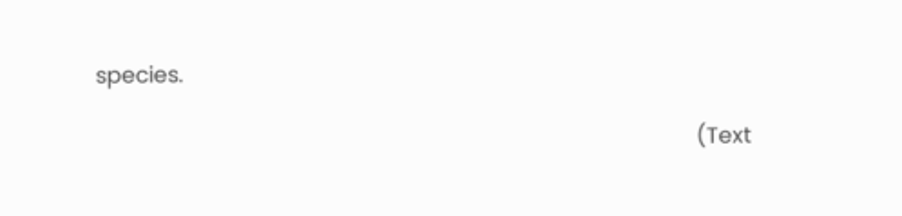species.

                                                                                                    (Text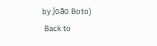by João Boto)
 Back to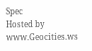Spec
Hosted by www.Geocities.ws